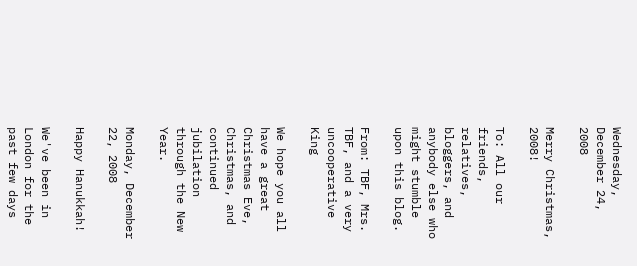Wednesday, December 24, 2008

Merry Christmas, 2008!

To: All our friends, relatives, bloggers, and anybody else who might stumble upon this blog.

From: TBF, Mrs. TBF, and a very uncooperative King

We hope you all have a great Christmas Eve, Christmas, and continued jubilation through the New Year.

Monday, December 22, 2008

Happy Hanukkah!

We've been in London for the past few days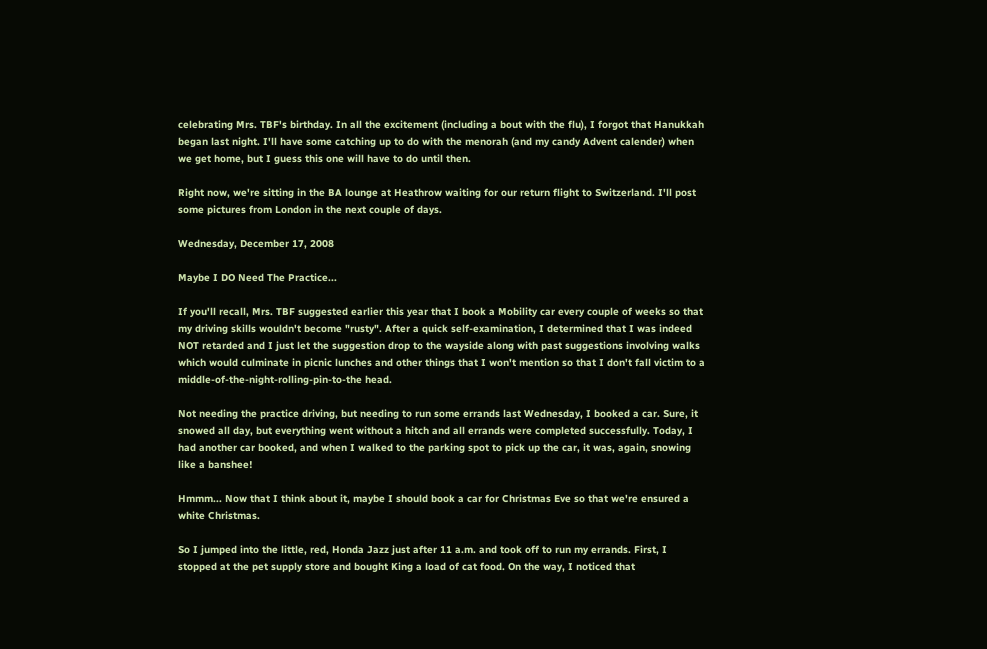celebrating Mrs. TBF's birthday. In all the excitement (including a bout with the flu), I forgot that Hanukkah began last night. I'll have some catching up to do with the menorah (and my candy Advent calender) when we get home, but I guess this one will have to do until then.

Right now, we're sitting in the BA lounge at Heathrow waiting for our return flight to Switzerland. I'll post some pictures from London in the next couple of days.

Wednesday, December 17, 2008

Maybe I DO Need The Practice...

If you'll recall, Mrs. TBF suggested earlier this year that I book a Mobility car every couple of weeks so that my driving skills wouldn't become "rusty". After a quick self-examination, I determined that I was indeed NOT retarded and I just let the suggestion drop to the wayside along with past suggestions involving walks which would culminate in picnic lunches and other things that I won't mention so that I don't fall victim to a middle-of-the-night-rolling-pin-to-the head.

Not needing the practice driving, but needing to run some errands last Wednesday, I booked a car. Sure, it snowed all day, but everything went without a hitch and all errands were completed successfully. Today, I had another car booked, and when I walked to the parking spot to pick up the car, it was, again, snowing like a banshee!

Hmmm... Now that I think about it, maybe I should book a car for Christmas Eve so that we're ensured a white Christmas.

So I jumped into the little, red, Honda Jazz just after 11 a.m. and took off to run my errands. First, I stopped at the pet supply store and bought King a load of cat food. On the way, I noticed that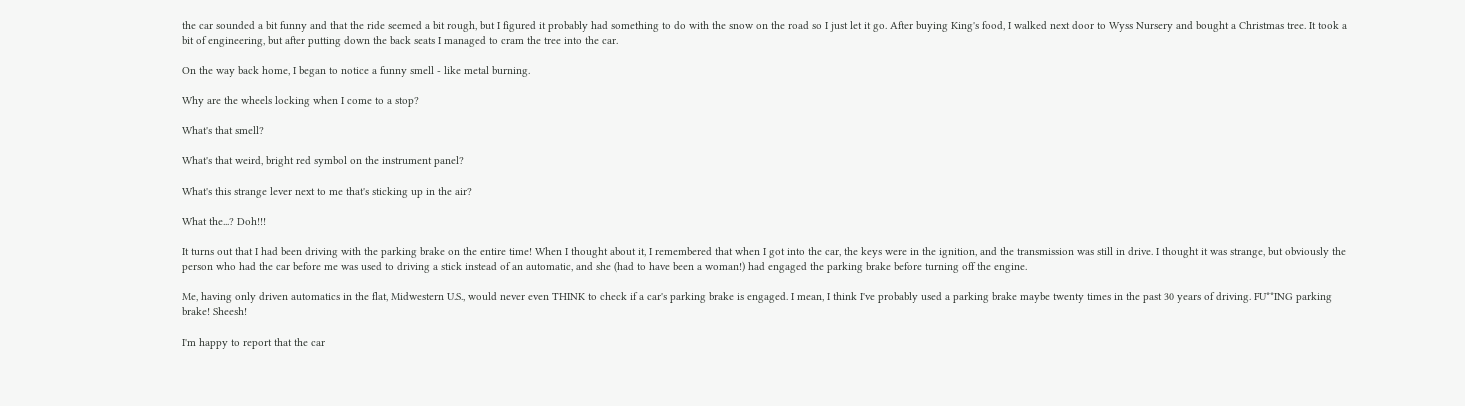the car sounded a bit funny and that the ride seemed a bit rough, but I figured it probably had something to do with the snow on the road so I just let it go. After buying King's food, I walked next door to Wyss Nursery and bought a Christmas tree. It took a bit of engineering, but after putting down the back seats I managed to cram the tree into the car.

On the way back home, I began to notice a funny smell - like metal burning.

Why are the wheels locking when I come to a stop?

What's that smell?

What's that weird, bright red symbol on the instrument panel?

What's this strange lever next to me that's sticking up in the air?

What the...? Doh!!!

It turns out that I had been driving with the parking brake on the entire time! When I thought about it, I remembered that when I got into the car, the keys were in the ignition, and the transmission was still in drive. I thought it was strange, but obviously the person who had the car before me was used to driving a stick instead of an automatic, and she (had to have been a woman!) had engaged the parking brake before turning off the engine.

Me, having only driven automatics in the flat, Midwestern U.S., would never even THINK to check if a car's parking brake is engaged. I mean, I think I've probably used a parking brake maybe twenty times in the past 30 years of driving. FU**ING parking brake! Sheesh!

I'm happy to report that the car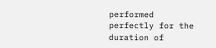performed perfectly for the duration of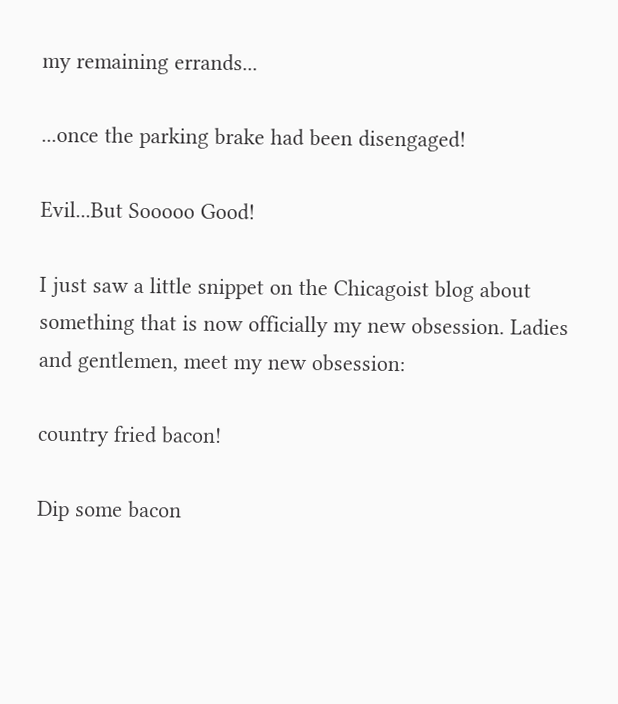my remaining errands...

...once the parking brake had been disengaged!

Evil...But Sooooo Good!

I just saw a little snippet on the Chicagoist blog about something that is now officially my new obsession. Ladies and gentlemen, meet my new obsession:

country fried bacon!

Dip some bacon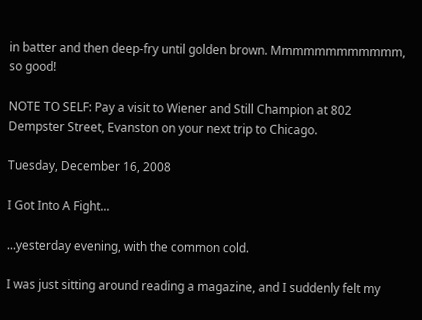in batter and then deep-fry until golden brown. Mmmmmmmmmmmm, so good!

NOTE TO SELF: Pay a visit to Wiener and Still Champion at 802 Dempster Street, Evanston on your next trip to Chicago.

Tuesday, December 16, 2008

I Got Into A Fight...

...yesterday evening, with the common cold.

I was just sitting around reading a magazine, and I suddenly felt my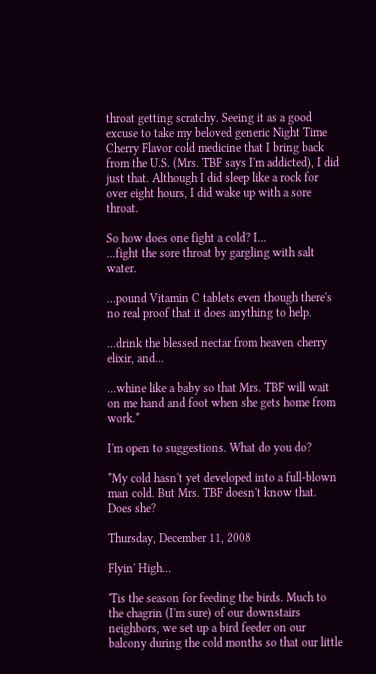throat getting scratchy. Seeing it as a good excuse to take my beloved generic Night Time Cherry Flavor cold medicine that I bring back from the U.S. (Mrs. TBF says I'm addicted), I did just that. Although I did sleep like a rock for over eight hours, I did wake up with a sore throat.

So how does one fight a cold? I...
...fight the sore throat by gargling with salt water.

...pound Vitamin C tablets even though there's no real proof that it does anything to help.

...drink the blessed nectar from heaven cherry elixir, and...

...whine like a baby so that Mrs. TBF will wait on me hand and foot when she gets home from work.*

I'm open to suggestions. What do you do?

*My cold hasn't yet developed into a full-blown man cold. But Mrs. TBF doesn't know that. Does she?

Thursday, December 11, 2008

Flyin' High...

'Tis the season for feeding the birds. Much to the chagrin (I'm sure) of our downstairs neighbors, we set up a bird feeder on our balcony during the cold months so that our little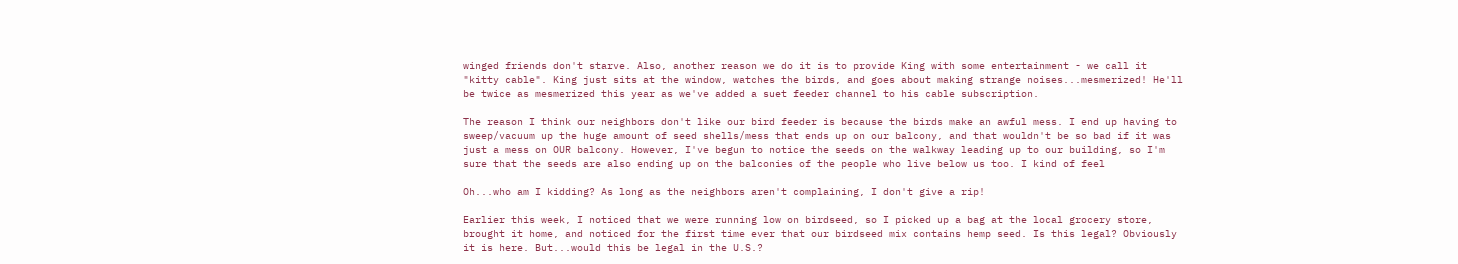winged friends don't starve. Also, another reason we do it is to provide King with some entertainment - we call it "kitty cable". King just sits at the window, watches the birds, and goes about making strange noises...mesmerized! He'll be twice as mesmerized this year as we've added a suet feeder channel to his cable subscription.

The reason I think our neighbors don't like our bird feeder is because the birds make an awful mess. I end up having to sweep/vacuum up the huge amount of seed shells/mess that ends up on our balcony, and that wouldn't be so bad if it was just a mess on OUR balcony. However, I've begun to notice the seeds on the walkway leading up to our building, so I'm sure that the seeds are also ending up on the balconies of the people who live below us too. I kind of feel

Oh...who am I kidding? As long as the neighbors aren't complaining, I don't give a rip!

Earlier this week, I noticed that we were running low on birdseed, so I picked up a bag at the local grocery store, brought it home, and noticed for the first time ever that our birdseed mix contains hemp seed. Is this legal? Obviously it is here. But...would this be legal in the U.S.?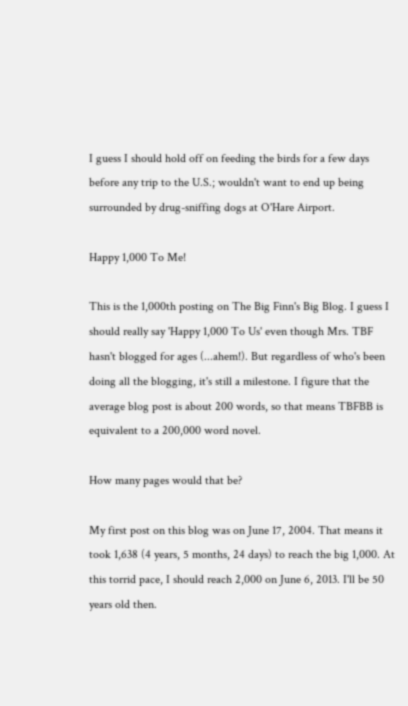I guess I should hold off on feeding the birds for a few days before any trip to the U.S.; wouldn't want to end up being surrounded by drug-sniffing dogs at O'Hare Airport.

Happy 1,000 To Me!

This is the 1,000th posting on The Big Finn's Big Blog. I guess I should really say 'Happy 1,000 To Us' even though Mrs. TBF hasn't blogged for ages (...ahem!). But regardless of who's been doing all the blogging, it's still a milestone. I figure that the average blog post is about 200 words, so that means TBFBB is equivalent to a 200,000 word novel.

How many pages would that be?

My first post on this blog was on June 17, 2004. That means it took 1,638 (4 years, 5 months, 24 days) to reach the big 1,000. At this torrid pace, I should reach 2,000 on June 6, 2013. I'll be 50 years old then.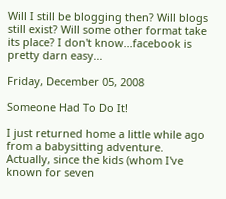Will I still be blogging then? Will blogs still exist? Will some other format take its place? I don't know...facebook is pretty darn easy...

Friday, December 05, 2008

Someone Had To Do It!

I just returned home a little while ago from a babysitting adventure. Actually, since the kids (whom I've known for seven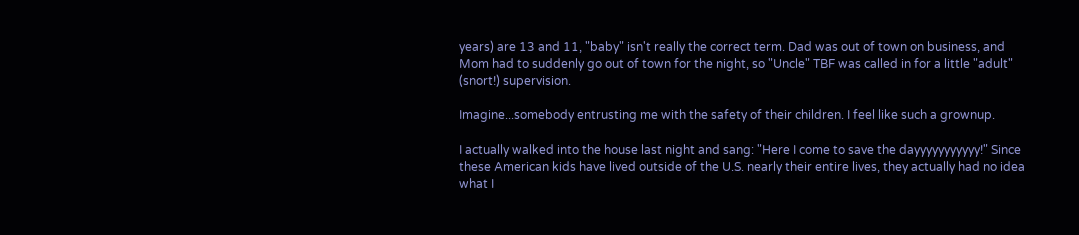years) are 13 and 11, "baby" isn't really the correct term. Dad was out of town on business, and Mom had to suddenly go out of town for the night, so "Uncle" TBF was called in for a little "adult" (snort!) supervision.

Imagine...somebody entrusting me with the safety of their children. I feel like such a grownup.

I actually walked into the house last night and sang: "Here I come to save the dayyyyyyyyyyy!" Since these American kids have lived outside of the U.S. nearly their entire lives, they actually had no idea what I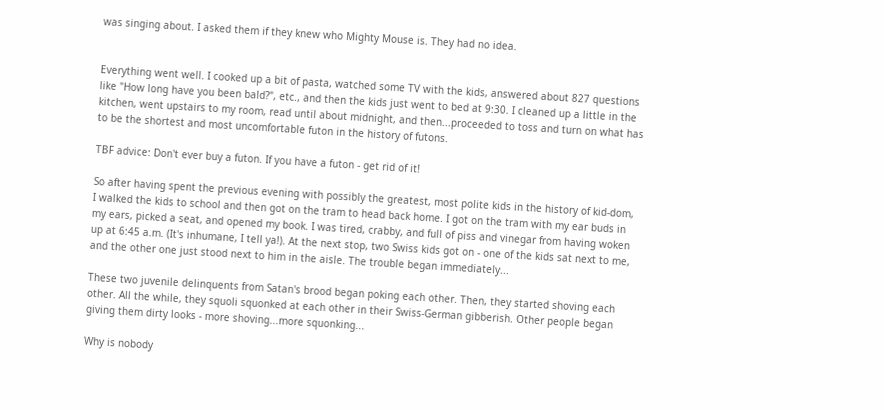was singing about. I asked them if they knew who Mighty Mouse is. They had no idea.


Everything went well. I cooked up a bit of pasta, watched some TV with the kids, answered about 827 questions like "How long have you been bald?", etc., and then the kids just went to bed at 9:30. I cleaned up a little in the kitchen, went upstairs to my room, read until about midnight, and then...proceeded to toss and turn on what has to be the shortest and most uncomfortable futon in the history of futons.

TBF advice: Don't ever buy a futon. If you have a futon - get rid of it!

So after having spent the previous evening with possibly the greatest, most polite kids in the history of kid-dom, I walked the kids to school and then got on the tram to head back home. I got on the tram with my ear buds in my ears, picked a seat, and opened my book. I was tired, crabby, and full of piss and vinegar from having woken up at 6:45 a.m. (It's inhumane, I tell ya!). At the next stop, two Swiss kids got on - one of the kids sat next to me, and the other one just stood next to him in the aisle. The trouble began immediately...

These two juvenile delinquents from Satan's brood began poking each other. Then, they started shoving each other. All the while, they squoli squonked at each other in their Swiss-German gibberish. Other people began giving them dirty looks - more shoving...more squonking...

Why is nobody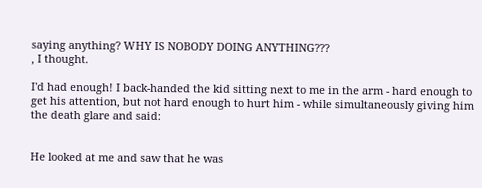saying anything? WHY IS NOBODY DOING ANYTHING???
, I thought.

I'd had enough! I back-handed the kid sitting next to me in the arm - hard enough to get his attention, but not hard enough to hurt him - while simultaneously giving him the death glare and said:


He looked at me and saw that he was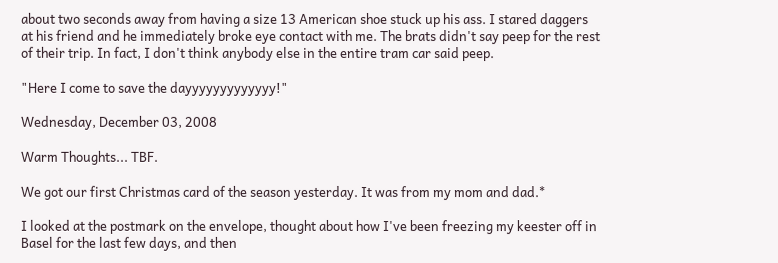about two seconds away from having a size 13 American shoe stuck up his ass. I stared daggers at his friend and he immediately broke eye contact with me. The brats didn't say peep for the rest of their trip. In fact, I don't think anybody else in the entire tram car said peep.

"Here I come to save the dayyyyyyyyyyyyy!"

Wednesday, December 03, 2008

Warm Thoughts... TBF.

We got our first Christmas card of the season yesterday. It was from my mom and dad.*

I looked at the postmark on the envelope, thought about how I've been freezing my keester off in Basel for the last few days, and then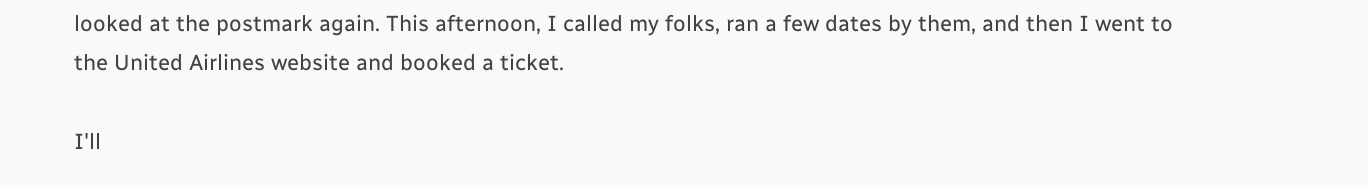looked at the postmark again. This afternoon, I called my folks, ran a few dates by them, and then I went to the United Airlines website and booked a ticket.

I'll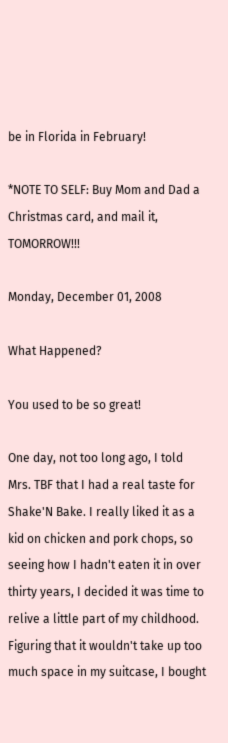be in Florida in February!

*NOTE TO SELF: Buy Mom and Dad a Christmas card, and mail it, TOMORROW!!!

Monday, December 01, 2008

What Happened?

You used to be so great!

One day, not too long ago, I told Mrs. TBF that I had a real taste for Shake'N Bake. I really liked it as a kid on chicken and pork chops, so seeing how I hadn't eaten it in over thirty years, I decided it was time to relive a little part of my childhood. Figuring that it wouldn't take up too much space in my suitcase, I bought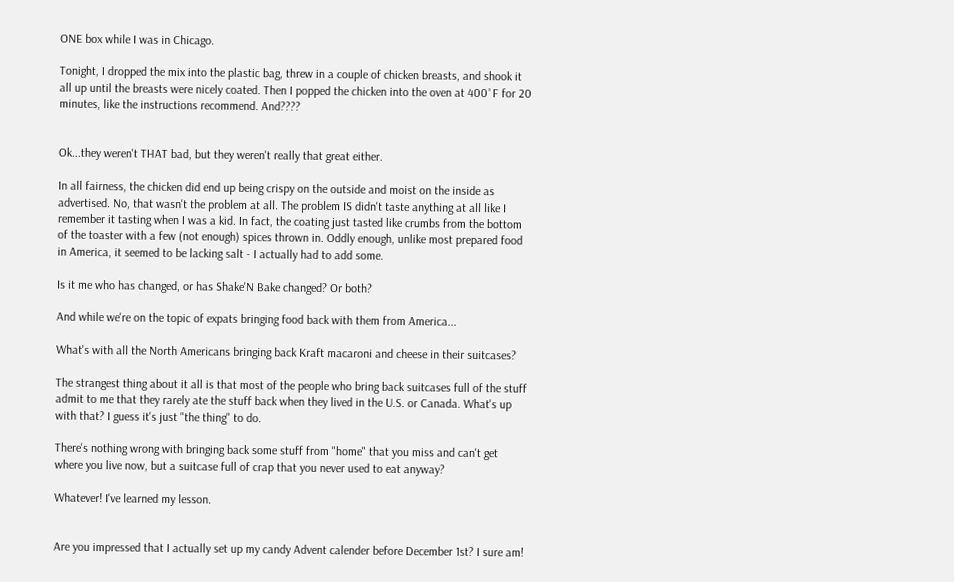ONE box while I was in Chicago.

Tonight, I dropped the mix into the plastic bag, threw in a couple of chicken breasts, and shook it all up until the breasts were nicely coated. Then I popped the chicken into the oven at 400˚F for 20 minutes, like the instructions recommend. And????


Ok...they weren't THAT bad, but they weren't really that great either.

In all fairness, the chicken did end up being crispy on the outside and moist on the inside as advertised. No, that wasn't the problem at all. The problem IS didn't taste anything at all like I remember it tasting when I was a kid. In fact, the coating just tasted like crumbs from the bottom of the toaster with a few (not enough) spices thrown in. Oddly enough, unlike most prepared food in America, it seemed to be lacking salt - I actually had to add some.

Is it me who has changed, or has Shake'N Bake changed? Or both?

And while we're on the topic of expats bringing food back with them from America...

What's with all the North Americans bringing back Kraft macaroni and cheese in their suitcases?

The strangest thing about it all is that most of the people who bring back suitcases full of the stuff admit to me that they rarely ate the stuff back when they lived in the U.S. or Canada. What's up with that? I guess it's just "the thing" to do.

There's nothing wrong with bringing back some stuff from "home" that you miss and can't get where you live now, but a suitcase full of crap that you never used to eat anyway?

Whatever! I've learned my lesson.


Are you impressed that I actually set up my candy Advent calender before December 1st? I sure am!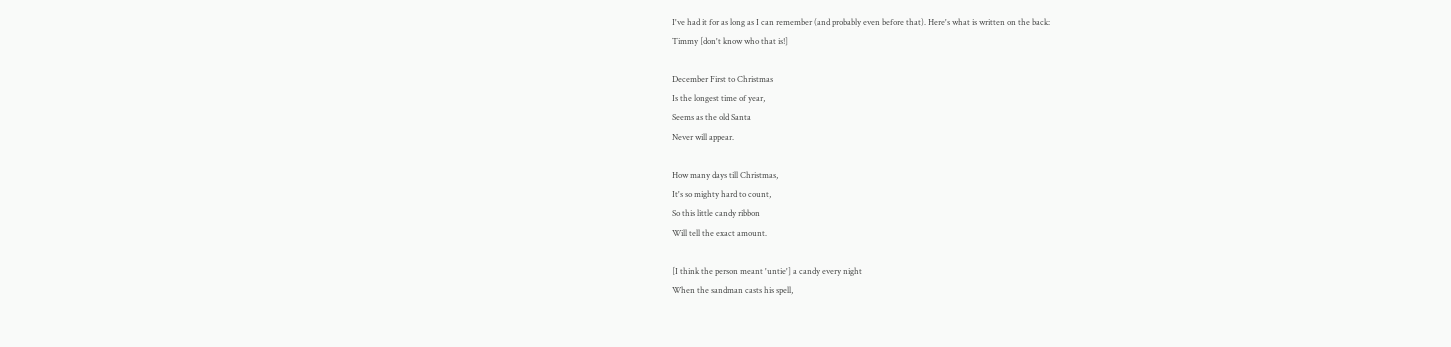I've had it for as long as I can remember (and probably even before that). Here's what is written on the back:
Timmy [don't know who that is!]

December First to Christmas
Is the longest time of year,
Seems as the old Santa
Never will appear.

How many days till Christmas,
It's so mighty hard to count,
So this little candy ribbon
Will tell the exact amount.

[I think the person meant 'untie'] a candy every night
When the sandman casts his spell,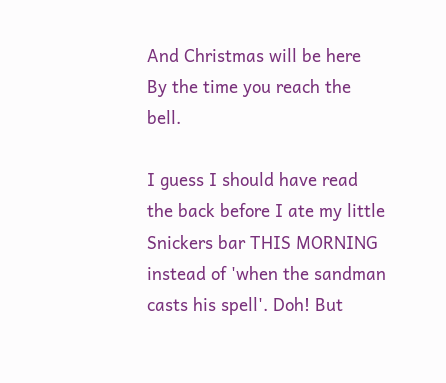And Christmas will be here
By the time you reach the bell.

I guess I should have read the back before I ate my little Snickers bar THIS MORNING instead of 'when the sandman casts his spell'. Doh! But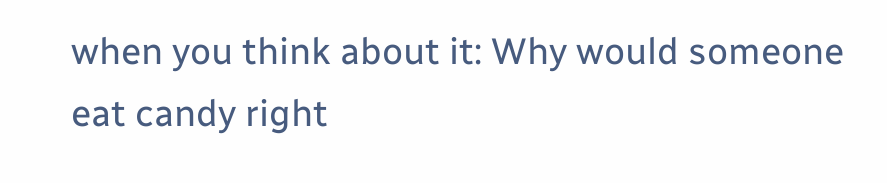when you think about it: Why would someone eat candy right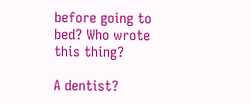before going to bed? Who wrote this thing?

A dentist?